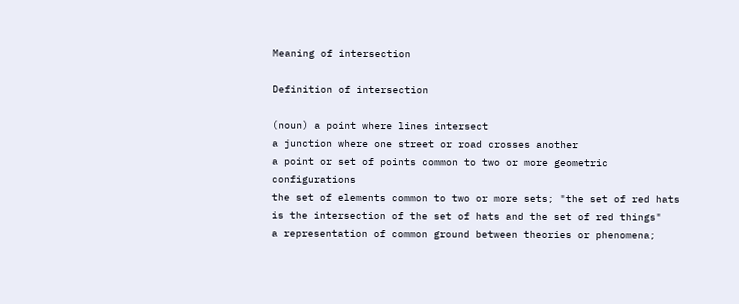Meaning of intersection

Definition of intersection

(noun) a point where lines intersect
a junction where one street or road crosses another
a point or set of points common to two or more geometric configurations
the set of elements common to two or more sets; "the set of red hats is the intersection of the set of hats and the set of red things"
a representation of common ground between theories or phenomena;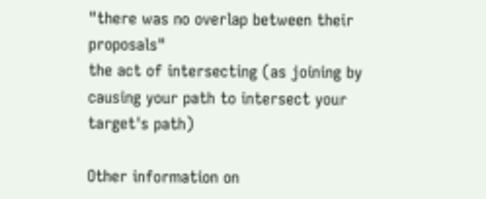"there was no overlap between their proposals"
the act of intersecting (as joining by causing your path to intersect your target's path)

Other information on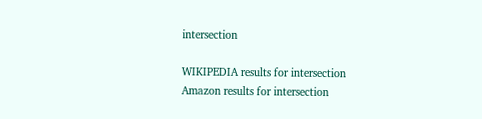intersection

WIKIPEDIA results for intersection
Amazon results for intersection